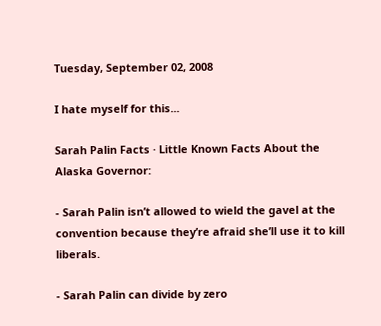Tuesday, September 02, 2008

I hate myself for this...

Sarah Palin Facts · Little Known Facts About the Alaska Governor:

- Sarah Palin isn’t allowed to wield the gavel at the convention because they’re afraid she’ll use it to kill liberals.

- Sarah Palin can divide by zero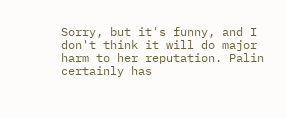Sorry, but it's funny, and I don't think it will do major harm to her reputation. Palin certainly has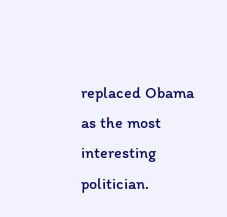replaced Obama as the most interesting politician.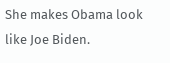She makes Obama look like Joe Biden.